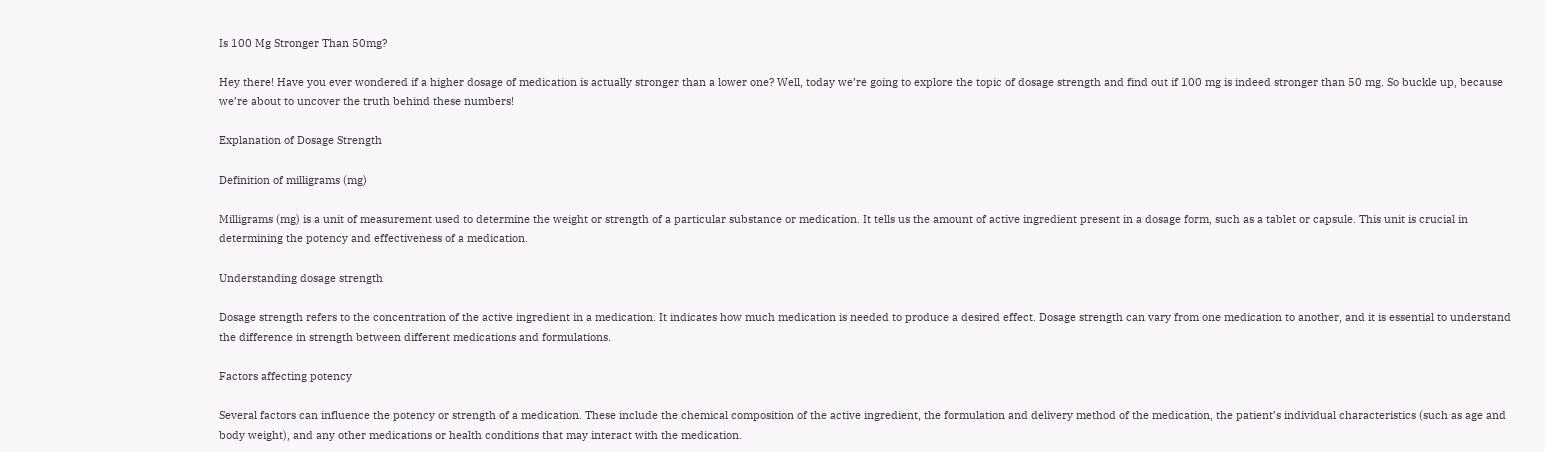Is 100 Mg Stronger Than 50mg?

Hey there! Have you ever wondered if a higher dosage of medication is actually stronger than a lower one? Well, today we’re going to explore the topic of dosage strength and find out if 100 mg is indeed stronger than 50 mg. So buckle up, because we’re about to uncover the truth behind these numbers!

Explanation of Dosage Strength

Definition of milligrams (mg)

Milligrams (mg) is a unit of measurement used to determine the weight or strength of a particular substance or medication. It tells us the amount of active ingredient present in a dosage form, such as a tablet or capsule. This unit is crucial in determining the potency and effectiveness of a medication.

Understanding dosage strength

Dosage strength refers to the concentration of the active ingredient in a medication. It indicates how much medication is needed to produce a desired effect. Dosage strength can vary from one medication to another, and it is essential to understand the difference in strength between different medications and formulations.

Factors affecting potency

Several factors can influence the potency or strength of a medication. These include the chemical composition of the active ingredient, the formulation and delivery method of the medication, the patient’s individual characteristics (such as age and body weight), and any other medications or health conditions that may interact with the medication.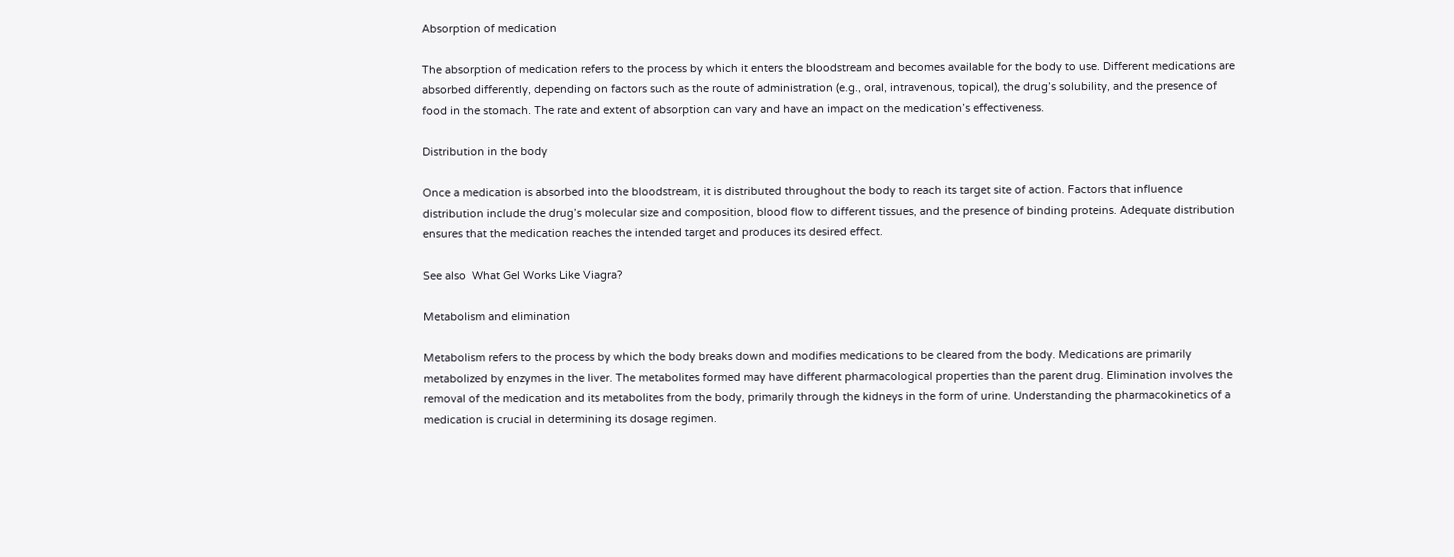Absorption of medication

The absorption of medication refers to the process by which it enters the bloodstream and becomes available for the body to use. Different medications are absorbed differently, depending on factors such as the route of administration (e.g., oral, intravenous, topical), the drug’s solubility, and the presence of food in the stomach. The rate and extent of absorption can vary and have an impact on the medication’s effectiveness.

Distribution in the body

Once a medication is absorbed into the bloodstream, it is distributed throughout the body to reach its target site of action. Factors that influence distribution include the drug’s molecular size and composition, blood flow to different tissues, and the presence of binding proteins. Adequate distribution ensures that the medication reaches the intended target and produces its desired effect.

See also  What Gel Works Like Viagra?

Metabolism and elimination

Metabolism refers to the process by which the body breaks down and modifies medications to be cleared from the body. Medications are primarily metabolized by enzymes in the liver. The metabolites formed may have different pharmacological properties than the parent drug. Elimination involves the removal of the medication and its metabolites from the body, primarily through the kidneys in the form of urine. Understanding the pharmacokinetics of a medication is crucial in determining its dosage regimen.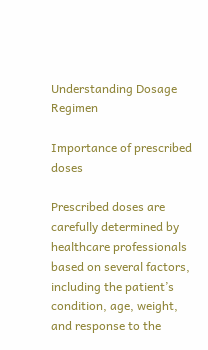Understanding Dosage Regimen

Importance of prescribed doses

Prescribed doses are carefully determined by healthcare professionals based on several factors, including the patient’s condition, age, weight, and response to the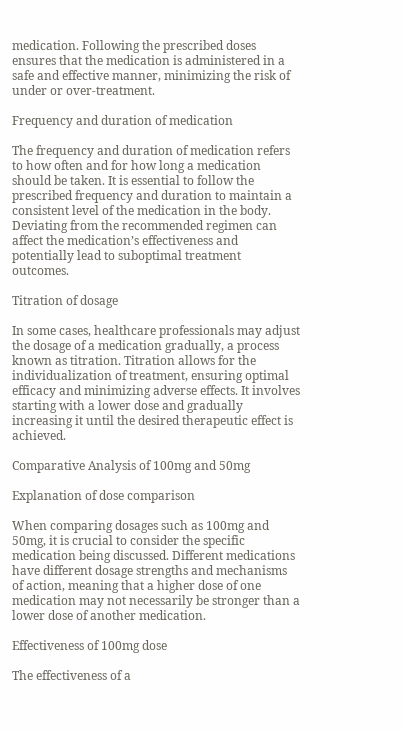medication. Following the prescribed doses ensures that the medication is administered in a safe and effective manner, minimizing the risk of under or over-treatment.

Frequency and duration of medication

The frequency and duration of medication refers to how often and for how long a medication should be taken. It is essential to follow the prescribed frequency and duration to maintain a consistent level of the medication in the body. Deviating from the recommended regimen can affect the medication’s effectiveness and potentially lead to suboptimal treatment outcomes.

Titration of dosage

In some cases, healthcare professionals may adjust the dosage of a medication gradually, a process known as titration. Titration allows for the individualization of treatment, ensuring optimal efficacy and minimizing adverse effects. It involves starting with a lower dose and gradually increasing it until the desired therapeutic effect is achieved.

Comparative Analysis of 100mg and 50mg

Explanation of dose comparison

When comparing dosages such as 100mg and 50mg, it is crucial to consider the specific medication being discussed. Different medications have different dosage strengths and mechanisms of action, meaning that a higher dose of one medication may not necessarily be stronger than a lower dose of another medication.

Effectiveness of 100mg dose

The effectiveness of a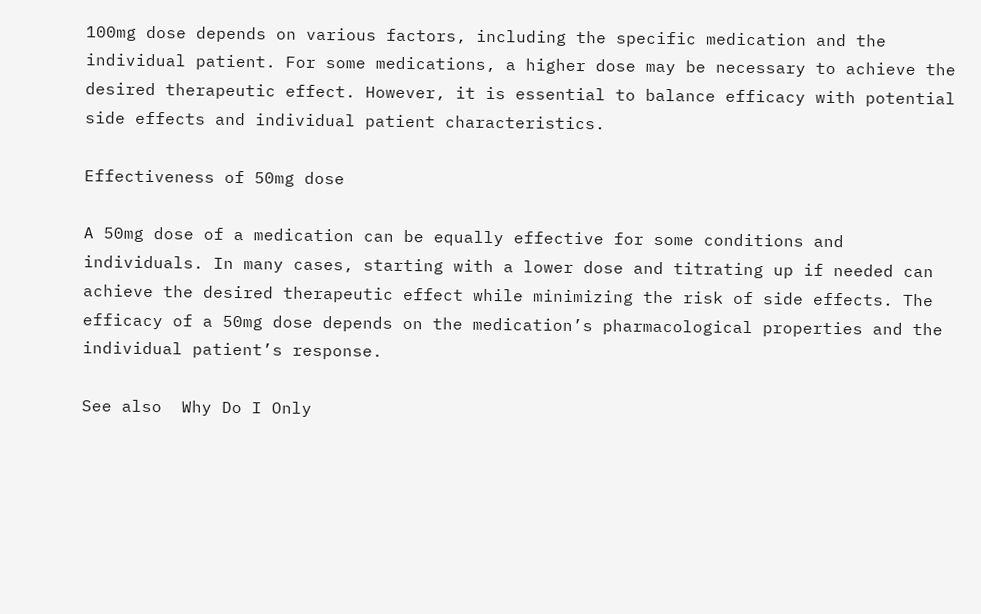100mg dose depends on various factors, including the specific medication and the individual patient. For some medications, a higher dose may be necessary to achieve the desired therapeutic effect. However, it is essential to balance efficacy with potential side effects and individual patient characteristics.

Effectiveness of 50mg dose

A 50mg dose of a medication can be equally effective for some conditions and individuals. In many cases, starting with a lower dose and titrating up if needed can achieve the desired therapeutic effect while minimizing the risk of side effects. The efficacy of a 50mg dose depends on the medication’s pharmacological properties and the individual patient’s response.

See also  Why Do I Only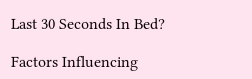Last 30 Seconds In Bed?

Factors Influencing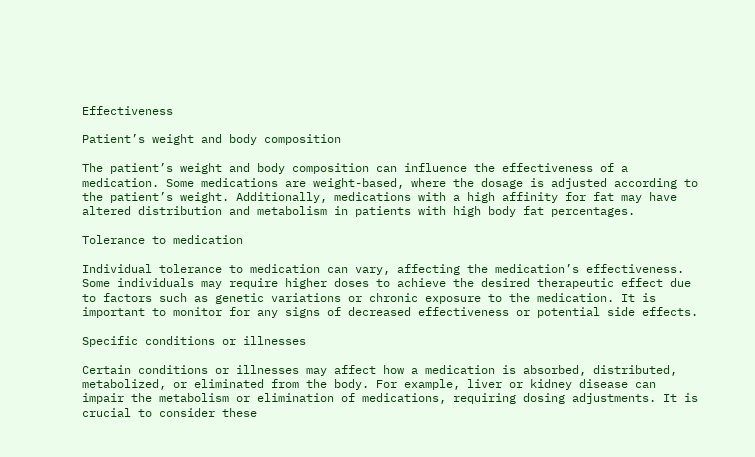Effectiveness

Patient’s weight and body composition

The patient’s weight and body composition can influence the effectiveness of a medication. Some medications are weight-based, where the dosage is adjusted according to the patient’s weight. Additionally, medications with a high affinity for fat may have altered distribution and metabolism in patients with high body fat percentages.

Tolerance to medication

Individual tolerance to medication can vary, affecting the medication’s effectiveness. Some individuals may require higher doses to achieve the desired therapeutic effect due to factors such as genetic variations or chronic exposure to the medication. It is important to monitor for any signs of decreased effectiveness or potential side effects.

Specific conditions or illnesses

Certain conditions or illnesses may affect how a medication is absorbed, distributed, metabolized, or eliminated from the body. For example, liver or kidney disease can impair the metabolism or elimination of medications, requiring dosing adjustments. It is crucial to consider these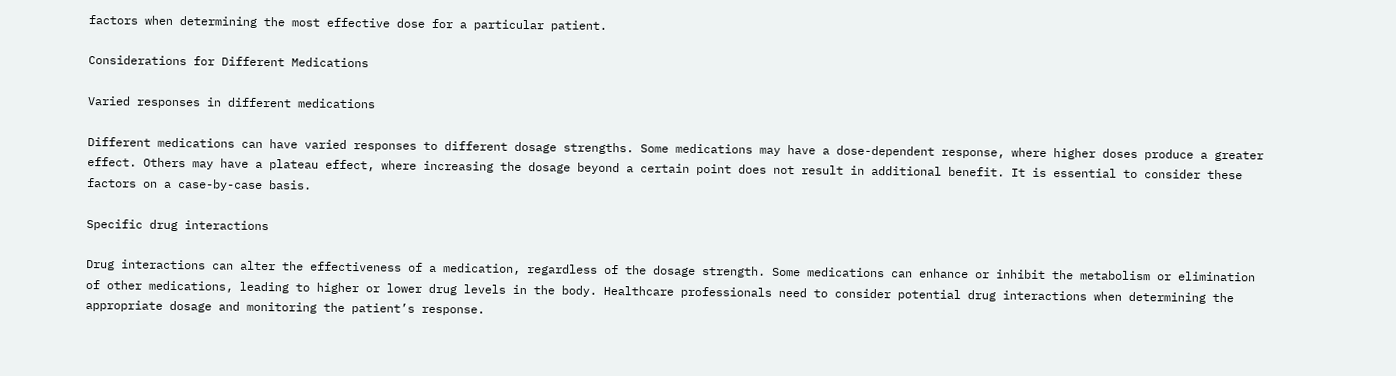factors when determining the most effective dose for a particular patient.

Considerations for Different Medications

Varied responses in different medications

Different medications can have varied responses to different dosage strengths. Some medications may have a dose-dependent response, where higher doses produce a greater effect. Others may have a plateau effect, where increasing the dosage beyond a certain point does not result in additional benefit. It is essential to consider these factors on a case-by-case basis.

Specific drug interactions

Drug interactions can alter the effectiveness of a medication, regardless of the dosage strength. Some medications can enhance or inhibit the metabolism or elimination of other medications, leading to higher or lower drug levels in the body. Healthcare professionals need to consider potential drug interactions when determining the appropriate dosage and monitoring the patient’s response.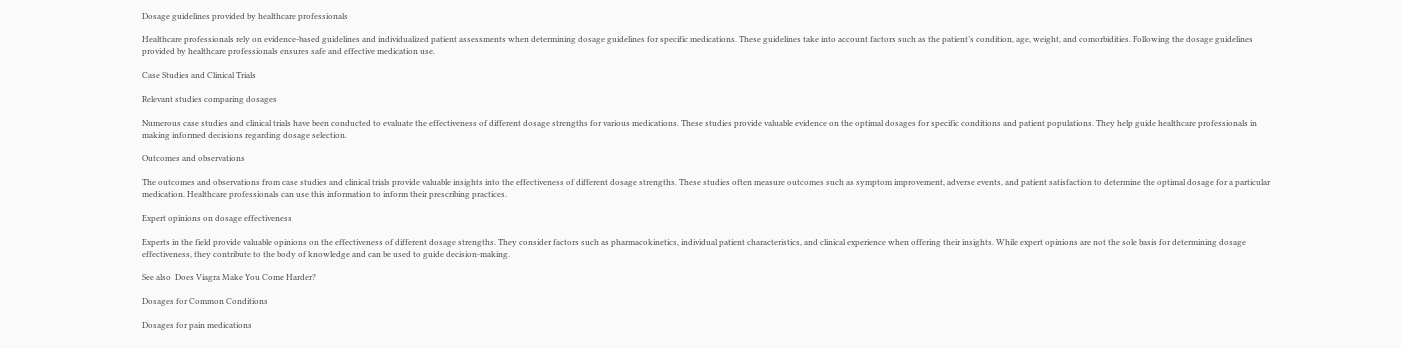Dosage guidelines provided by healthcare professionals

Healthcare professionals rely on evidence-based guidelines and individualized patient assessments when determining dosage guidelines for specific medications. These guidelines take into account factors such as the patient’s condition, age, weight, and comorbidities. Following the dosage guidelines provided by healthcare professionals ensures safe and effective medication use.

Case Studies and Clinical Trials

Relevant studies comparing dosages

Numerous case studies and clinical trials have been conducted to evaluate the effectiveness of different dosage strengths for various medications. These studies provide valuable evidence on the optimal dosages for specific conditions and patient populations. They help guide healthcare professionals in making informed decisions regarding dosage selection.

Outcomes and observations

The outcomes and observations from case studies and clinical trials provide valuable insights into the effectiveness of different dosage strengths. These studies often measure outcomes such as symptom improvement, adverse events, and patient satisfaction to determine the optimal dosage for a particular medication. Healthcare professionals can use this information to inform their prescribing practices.

Expert opinions on dosage effectiveness

Experts in the field provide valuable opinions on the effectiveness of different dosage strengths. They consider factors such as pharmacokinetics, individual patient characteristics, and clinical experience when offering their insights. While expert opinions are not the sole basis for determining dosage effectiveness, they contribute to the body of knowledge and can be used to guide decision-making.

See also  Does Viagra Make You Come Harder?

Dosages for Common Conditions

Dosages for pain medications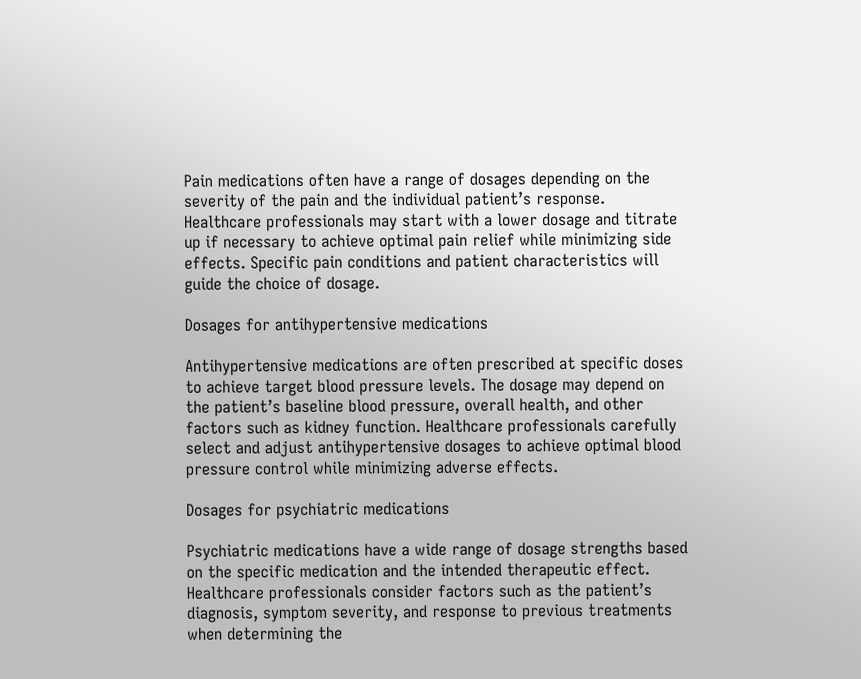Pain medications often have a range of dosages depending on the severity of the pain and the individual patient’s response. Healthcare professionals may start with a lower dosage and titrate up if necessary to achieve optimal pain relief while minimizing side effects. Specific pain conditions and patient characteristics will guide the choice of dosage.

Dosages for antihypertensive medications

Antihypertensive medications are often prescribed at specific doses to achieve target blood pressure levels. The dosage may depend on the patient’s baseline blood pressure, overall health, and other factors such as kidney function. Healthcare professionals carefully select and adjust antihypertensive dosages to achieve optimal blood pressure control while minimizing adverse effects.

Dosages for psychiatric medications

Psychiatric medications have a wide range of dosage strengths based on the specific medication and the intended therapeutic effect. Healthcare professionals consider factors such as the patient’s diagnosis, symptom severity, and response to previous treatments when determining the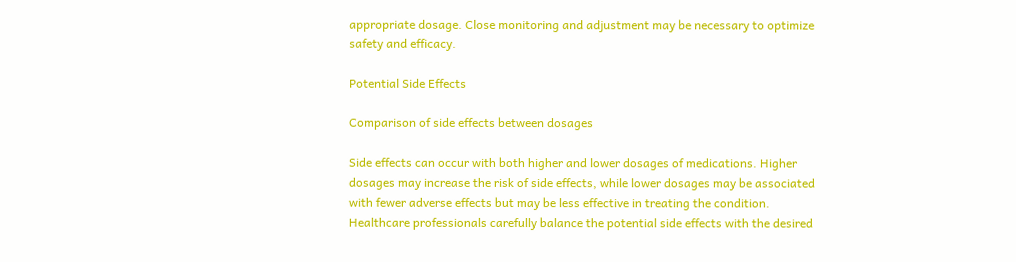appropriate dosage. Close monitoring and adjustment may be necessary to optimize safety and efficacy.

Potential Side Effects

Comparison of side effects between dosages

Side effects can occur with both higher and lower dosages of medications. Higher dosages may increase the risk of side effects, while lower dosages may be associated with fewer adverse effects but may be less effective in treating the condition. Healthcare professionals carefully balance the potential side effects with the desired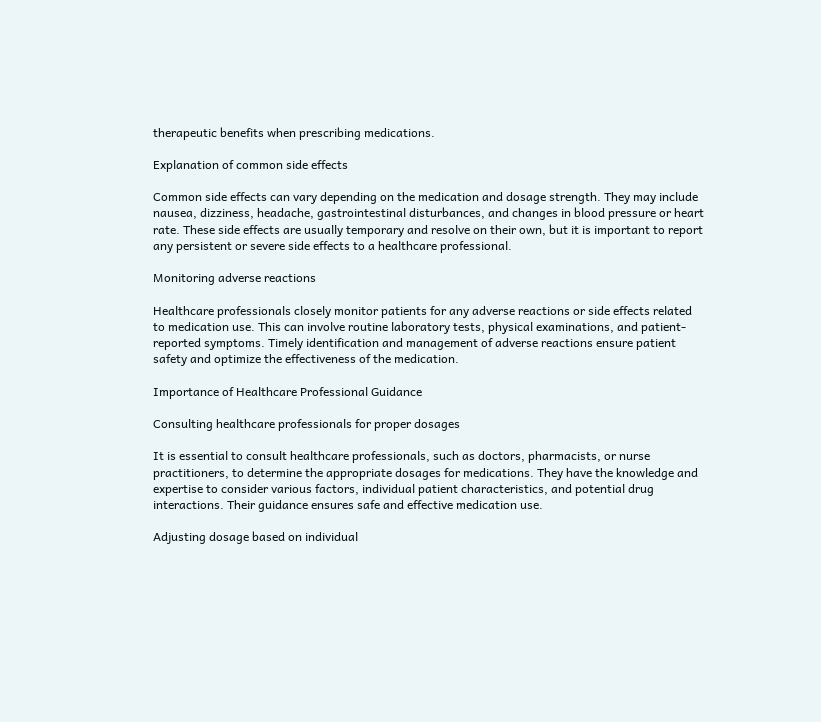therapeutic benefits when prescribing medications.

Explanation of common side effects

Common side effects can vary depending on the medication and dosage strength. They may include nausea, dizziness, headache, gastrointestinal disturbances, and changes in blood pressure or heart rate. These side effects are usually temporary and resolve on their own, but it is important to report any persistent or severe side effects to a healthcare professional.

Monitoring adverse reactions

Healthcare professionals closely monitor patients for any adverse reactions or side effects related to medication use. This can involve routine laboratory tests, physical examinations, and patient-reported symptoms. Timely identification and management of adverse reactions ensure patient safety and optimize the effectiveness of the medication.

Importance of Healthcare Professional Guidance

Consulting healthcare professionals for proper dosages

It is essential to consult healthcare professionals, such as doctors, pharmacists, or nurse practitioners, to determine the appropriate dosages for medications. They have the knowledge and expertise to consider various factors, individual patient characteristics, and potential drug interactions. Their guidance ensures safe and effective medication use.

Adjusting dosage based on individual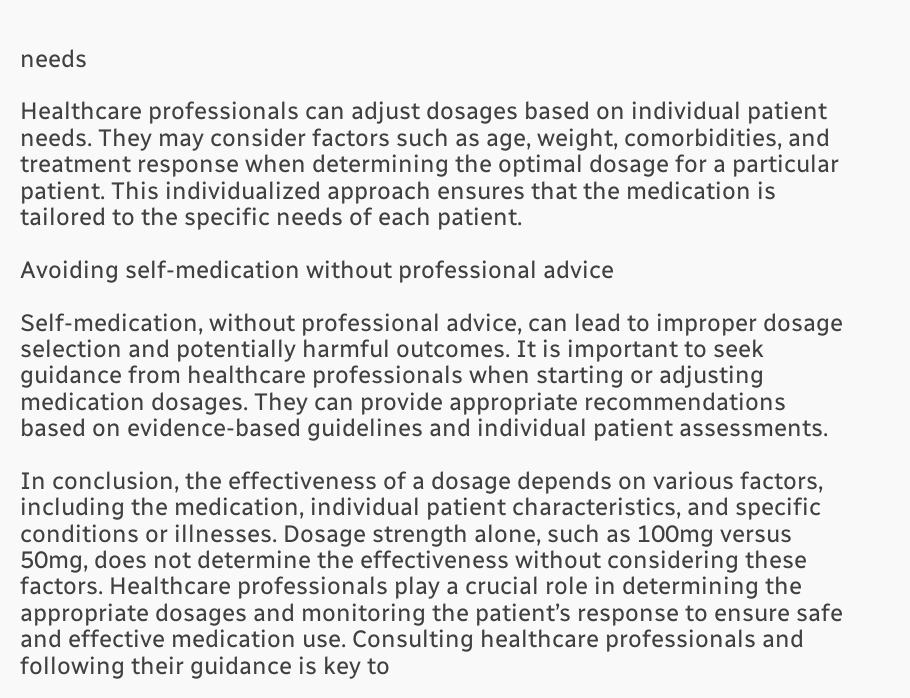needs

Healthcare professionals can adjust dosages based on individual patient needs. They may consider factors such as age, weight, comorbidities, and treatment response when determining the optimal dosage for a particular patient. This individualized approach ensures that the medication is tailored to the specific needs of each patient.

Avoiding self-medication without professional advice

Self-medication, without professional advice, can lead to improper dosage selection and potentially harmful outcomes. It is important to seek guidance from healthcare professionals when starting or adjusting medication dosages. They can provide appropriate recommendations based on evidence-based guidelines and individual patient assessments.

In conclusion, the effectiveness of a dosage depends on various factors, including the medication, individual patient characteristics, and specific conditions or illnesses. Dosage strength alone, such as 100mg versus 50mg, does not determine the effectiveness without considering these factors. Healthcare professionals play a crucial role in determining the appropriate dosages and monitoring the patient’s response to ensure safe and effective medication use. Consulting healthcare professionals and following their guidance is key to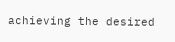achieving the desired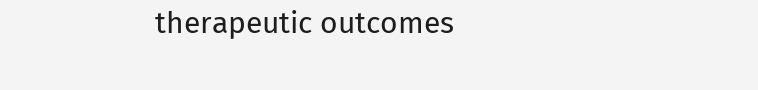therapeutic outcomes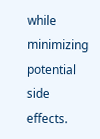while minimizing potential side effects.